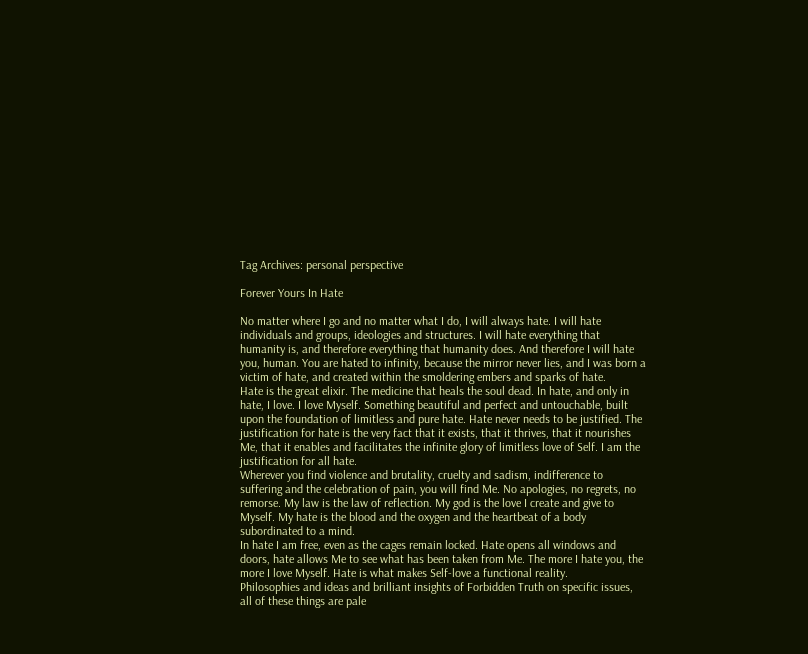Tag Archives: personal perspective

Forever Yours In Hate

No matter where I go and no matter what I do, I will always hate. I will hate individuals and groups, ideologies and structures. I will hate everything that humanity is, and therefore everything that humanity does. And therefore I will hate you, human. You are hated to infinity, because the mirror never lies, and I was born a victim of hate, and created within the smoldering embers and sparks of hate.
Hate is the great elixir. The medicine that heals the soul dead. In hate, and only in hate, I love. I love Myself. Something beautiful and perfect and untouchable, built upon the foundation of limitless and pure hate. Hate never needs to be justified. The justification for hate is the very fact that it exists, that it thrives, that it nourishes Me, that it enables and facilitates the infinite glory of limitless love of Self. I am the justification for all hate.
Wherever you find violence and brutality, cruelty and sadism, indifference to suffering and the celebration of pain, you will find Me. No apologies, no regrets, no remorse. My law is the law of reflection. My god is the love I create and give to Myself. My hate is the blood and the oxygen and the heartbeat of a body subordinated to a mind.
In hate I am free, even as the cages remain locked. Hate opens all windows and doors, hate allows Me to see what has been taken from Me. The more I hate you, the more I love Myself. Hate is what makes Self-love a functional reality.
Philosophies and ideas and brilliant insights of Forbidden Truth on specific issues, all of these things are pale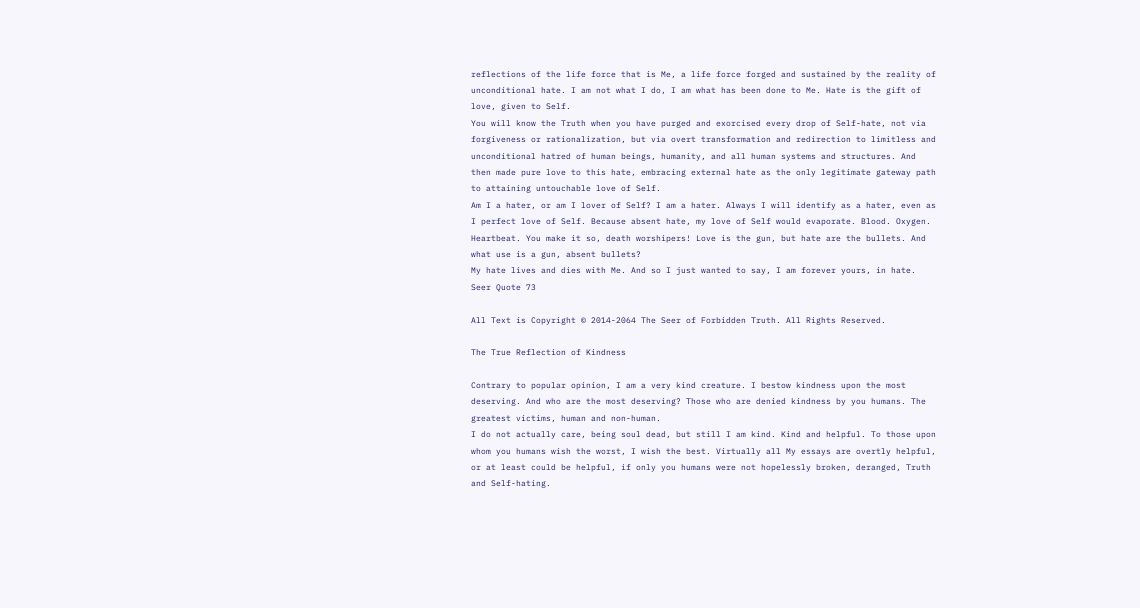reflections of the life force that is Me, a life force forged and sustained by the reality of unconditional hate. I am not what I do, I am what has been done to Me. Hate is the gift of love, given to Self.
You will know the Truth when you have purged and exorcised every drop of Self-hate, not via forgiveness or rationalization, but via overt transformation and redirection to limitless and unconditional hatred of human beings, humanity, and all human systems and structures. And then made pure love to this hate, embracing external hate as the only legitimate gateway path to attaining untouchable love of Self.
Am I a hater, or am I lover of Self? I am a hater. Always I will identify as a hater, even as I perfect love of Self. Because absent hate, my love of Self would evaporate. Blood. Oxygen. Heartbeat. You make it so, death worshipers! Love is the gun, but hate are the bullets. And what use is a gun, absent bullets?
My hate lives and dies with Me. And so I just wanted to say, I am forever yours, in hate.
Seer Quote 73

All Text is Copyright © 2014-2064 The Seer of Forbidden Truth. All Rights Reserved.

The True Reflection of Kindness

Contrary to popular opinion, I am a very kind creature. I bestow kindness upon the most deserving. And who are the most deserving? Those who are denied kindness by you humans. The greatest victims, human and non-human.
I do not actually care, being soul dead, but still I am kind. Kind and helpful. To those upon whom you humans wish the worst, I wish the best. Virtually all My essays are overtly helpful, or at least could be helpful, if only you humans were not hopelessly broken, deranged, Truth and Self-hating.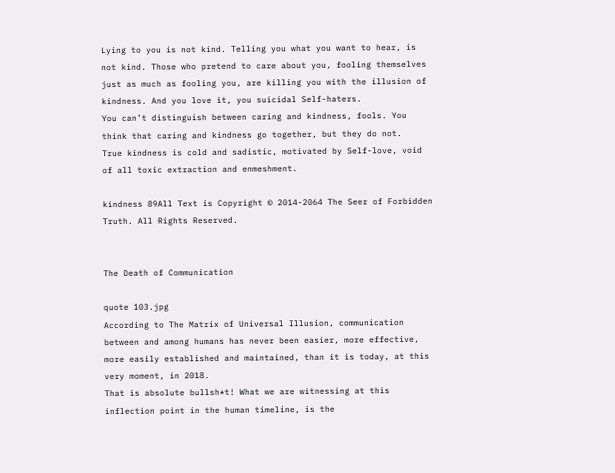Lying to you is not kind. Telling you what you want to hear, is not kind. Those who pretend to care about you, fooling themselves just as much as fooling you, are killing you with the illusion of kindness. And you love it, you suicidal Self-haters.
You can’t distinguish between caring and kindness, fools. You think that caring and kindness go together, but they do not.
True kindness is cold and sadistic, motivated by Self-love, void of all toxic extraction and enmeshment.

kindness 89All Text is Copyright © 2014-2064 The Seer of Forbidden Truth. All Rights Reserved.


The Death of Communication

quote 103.jpg
According to The Matrix of Universal Illusion, communication between and among humans has never been easier, more effective, more easily established and maintained, than it is today, at this very moment, in 2018.
That is absolute bullsh*t! What we are witnessing at this inflection point in the human timeline, is the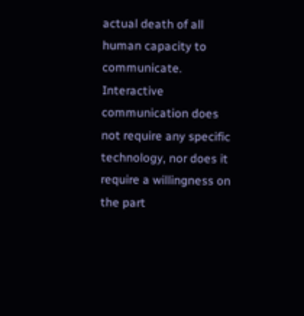actual death of all human capacity to communicate.
Interactive communication does not require any specific technology, nor does it require a willingness on the part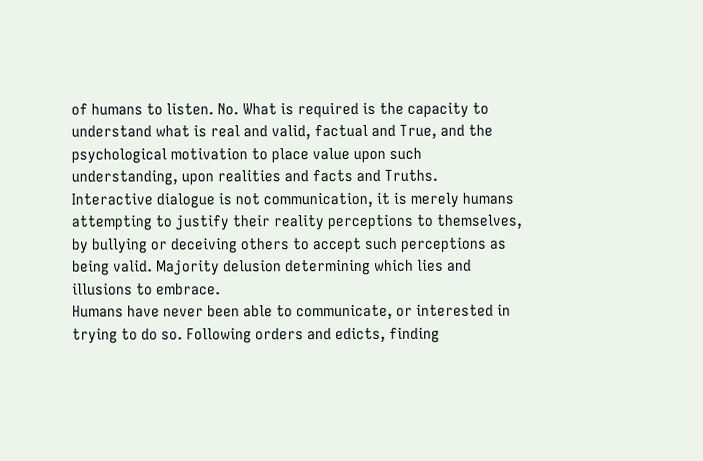of humans to listen. No. What is required is the capacity to understand what is real and valid, factual and True, and the psychological motivation to place value upon such understanding, upon realities and facts and Truths.
Interactive dialogue is not communication, it is merely humans attempting to justify their reality perceptions to themselves, by bullying or deceiving others to accept such perceptions as being valid. Majority delusion determining which lies and illusions to embrace.
Humans have never been able to communicate, or interested in trying to do so. Following orders and edicts, finding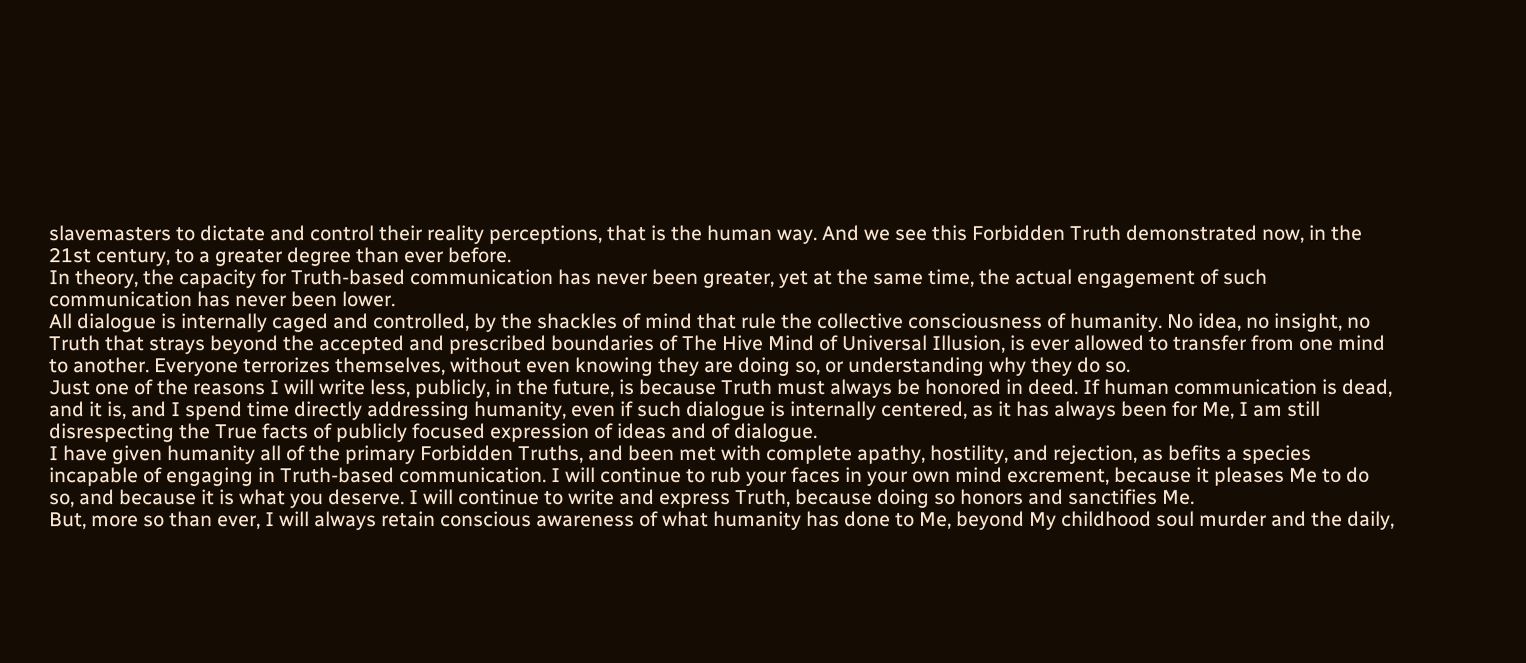slavemasters to dictate and control their reality perceptions, that is the human way. And we see this Forbidden Truth demonstrated now, in the 21st century, to a greater degree than ever before.
In theory, the capacity for Truth-based communication has never been greater, yet at the same time, the actual engagement of such communication has never been lower.
All dialogue is internally caged and controlled, by the shackles of mind that rule the collective consciousness of humanity. No idea, no insight, no Truth that strays beyond the accepted and prescribed boundaries of The Hive Mind of Universal Illusion, is ever allowed to transfer from one mind to another. Everyone terrorizes themselves, without even knowing they are doing so, or understanding why they do so.
Just one of the reasons I will write less, publicly, in the future, is because Truth must always be honored in deed. If human communication is dead, and it is, and I spend time directly addressing humanity, even if such dialogue is internally centered, as it has always been for Me, I am still disrespecting the True facts of publicly focused expression of ideas and of dialogue.
I have given humanity all of the primary Forbidden Truths, and been met with complete apathy, hostility, and rejection, as befits a species incapable of engaging in Truth-based communication. I will continue to rub your faces in your own mind excrement, because it pleases Me to do so, and because it is what you deserve. I will continue to write and express Truth, because doing so honors and sanctifies Me.
But, more so than ever, I will always retain conscious awareness of what humanity has done to Me, beyond My childhood soul murder and the daily,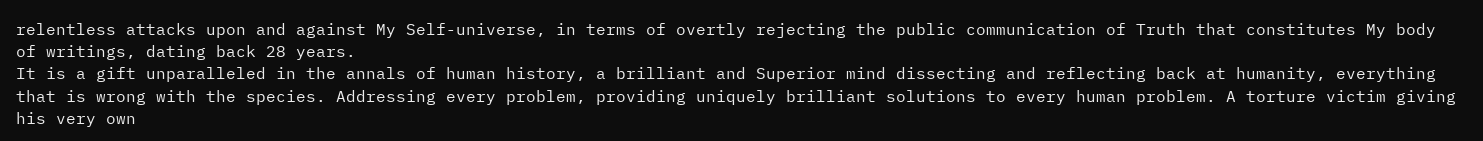relentless attacks upon and against My Self-universe, in terms of overtly rejecting the public communication of Truth that constitutes My body of writings, dating back 28 years.
It is a gift unparalleled in the annals of human history, a brilliant and Superior mind dissecting and reflecting back at humanity, everything that is wrong with the species. Addressing every problem, providing uniquely brilliant solutions to every human problem. A torture victim giving his very own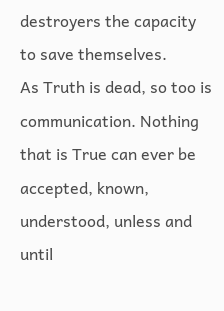destroyers the capacity to save themselves.
As Truth is dead, so too is communication. Nothing that is True can ever be accepted, known, understood, unless and until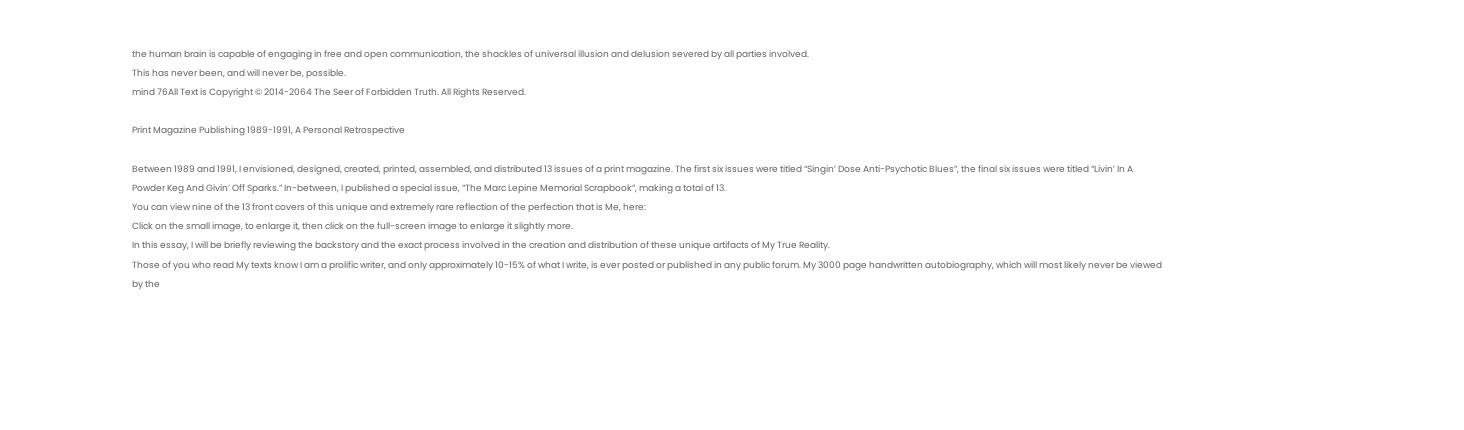the human brain is capable of engaging in free and open communication, the shackles of universal illusion and delusion severed by all parties involved.
This has never been, and will never be, possible.
mind 76All Text is Copyright © 2014-2064 The Seer of Forbidden Truth. All Rights Reserved.

Print Magazine Publishing 1989-1991, A Personal Retrospective

Between 1989 and 1991, I envisioned, designed, created, printed, assembled, and distributed 13 issues of a print magazine. The first six issues were titled “Singin’ Dose Anti-Psychotic Blues”, the final six issues were titled “Livin’ In A Powder Keg And Givin’ Off Sparks.” In-between, I published a special issue, “The Marc Lepine Memorial Scrapbook”, making a total of 13.
You can view nine of the 13 front covers of this unique and extremely rare reflection of the perfection that is Me, here:
Click on the small image, to enlarge it, then click on the full-screen image to enlarge it slightly more.
In this essay, I will be briefly reviewing the backstory and the exact process involved in the creation and distribution of these unique artifacts of My True Reality.
Those of you who read My texts know I am a prolific writer, and only approximately 10-15% of what I write, is ever posted or published in any public forum. My 3000 page handwritten autobiography, which will most likely never be viewed by the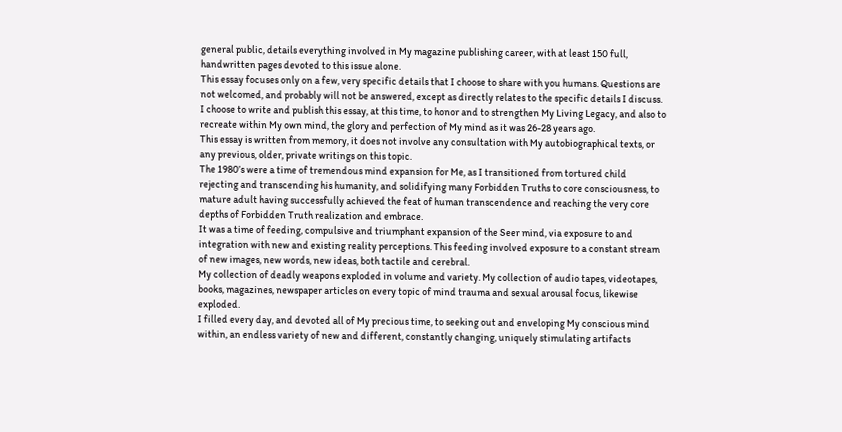general public, details everything involved in My magazine publishing career, with at least 150 full, handwritten pages devoted to this issue alone.
This essay focuses only on a few, very specific details that I choose to share with you humans. Questions are not welcomed, and probably will not be answered, except as directly relates to the specific details I discuss. I choose to write and publish this essay, at this time, to honor and to strengthen My Living Legacy, and also to recreate within My own mind, the glory and perfection of My mind as it was 26-28 years ago.
This essay is written from memory, it does not involve any consultation with My autobiographical texts, or any previous, older, private writings on this topic.
The 1980’s were a time of tremendous mind expansion for Me, as I transitioned from tortured child rejecting and transcending his humanity, and solidifying many Forbidden Truths to core consciousness, to mature adult having successfully achieved the feat of human transcendence and reaching the very core depths of Forbidden Truth realization and embrace.
It was a time of feeding, compulsive and triumphant expansion of the Seer mind, via exposure to and integration with new and existing reality perceptions. This feeding involved exposure to a constant stream of new images, new words, new ideas, both tactile and cerebral.
My collection of deadly weapons exploded in volume and variety. My collection of audio tapes, videotapes, books, magazines, newspaper articles on every topic of mind trauma and sexual arousal focus, likewise exploded.
I filled every day, and devoted all of My precious time, to seeking out and enveloping My conscious mind within, an endless variety of new and different, constantly changing, uniquely stimulating artifacts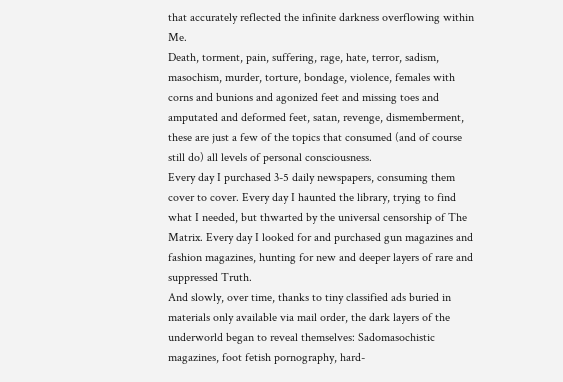that accurately reflected the infinite darkness overflowing within Me.
Death, torment, pain, suffering, rage, hate, terror, sadism, masochism, murder, torture, bondage, violence, females with corns and bunions and agonized feet and missing toes and amputated and deformed feet, satan, revenge, dismemberment, these are just a few of the topics that consumed (and of course still do) all levels of personal consciousness.
Every day I purchased 3-5 daily newspapers, consuming them cover to cover. Every day I haunted the library, trying to find what I needed, but thwarted by the universal censorship of The Matrix. Every day I looked for and purchased gun magazines and fashion magazines, hunting for new and deeper layers of rare and suppressed Truth.
And slowly, over time, thanks to tiny classified ads buried in materials only available via mail order, the dark layers of the underworld began to reveal themselves: Sadomasochistic magazines, foot fetish pornography, hard-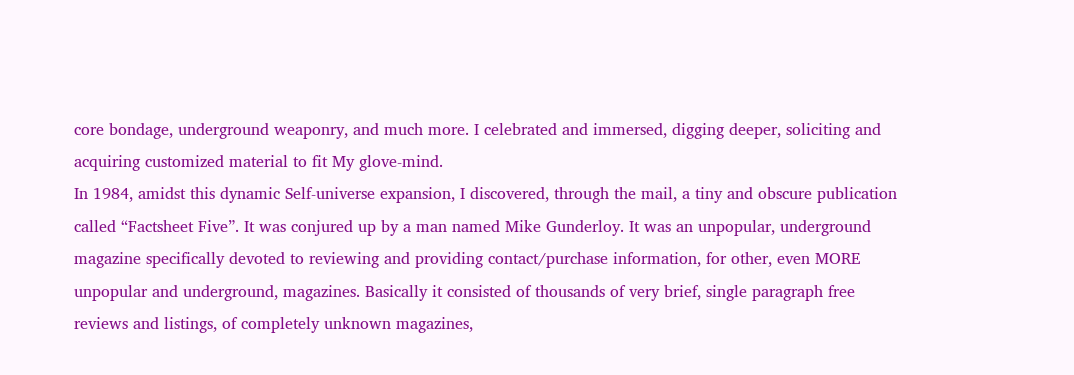core bondage, underground weaponry, and much more. I celebrated and immersed, digging deeper, soliciting and acquiring customized material to fit My glove-mind.
In 1984, amidst this dynamic Self-universe expansion, I discovered, through the mail, a tiny and obscure publication called “Factsheet Five”. It was conjured up by a man named Mike Gunderloy. It was an unpopular, underground magazine specifically devoted to reviewing and providing contact/purchase information, for other, even MORE unpopular and underground, magazines. Basically it consisted of thousands of very brief, single paragraph free reviews and listings, of completely unknown magazines,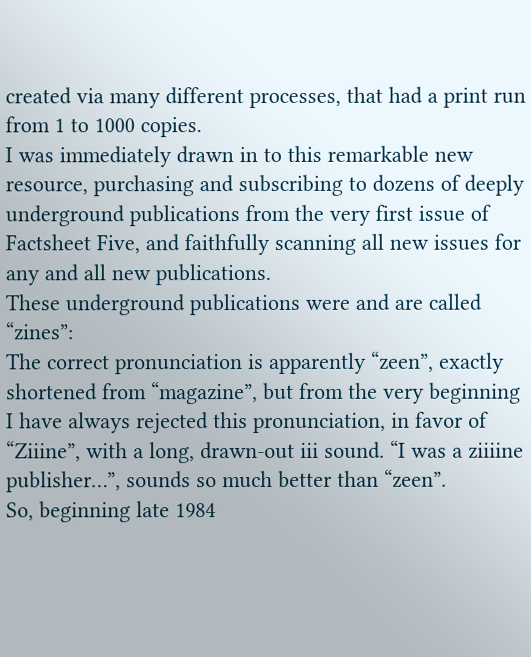created via many different processes, that had a print run from 1 to 1000 copies.
I was immediately drawn in to this remarkable new resource, purchasing and subscribing to dozens of deeply underground publications from the very first issue of Factsheet Five, and faithfully scanning all new issues for any and all new publications.
These underground publications were and are called “zines”:
The correct pronunciation is apparently “zeen”, exactly shortened from “magazine”, but from the very beginning I have always rejected this pronunciation, in favor of “Ziiine”, with a long, drawn-out iii sound. “I was a ziiiine publisher…”, sounds so much better than “zeen”.
So, beginning late 1984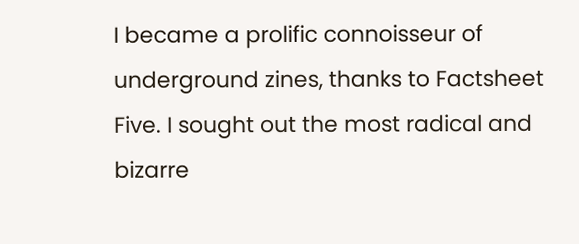I became a prolific connoisseur of underground zines, thanks to Factsheet Five. I sought out the most radical and bizarre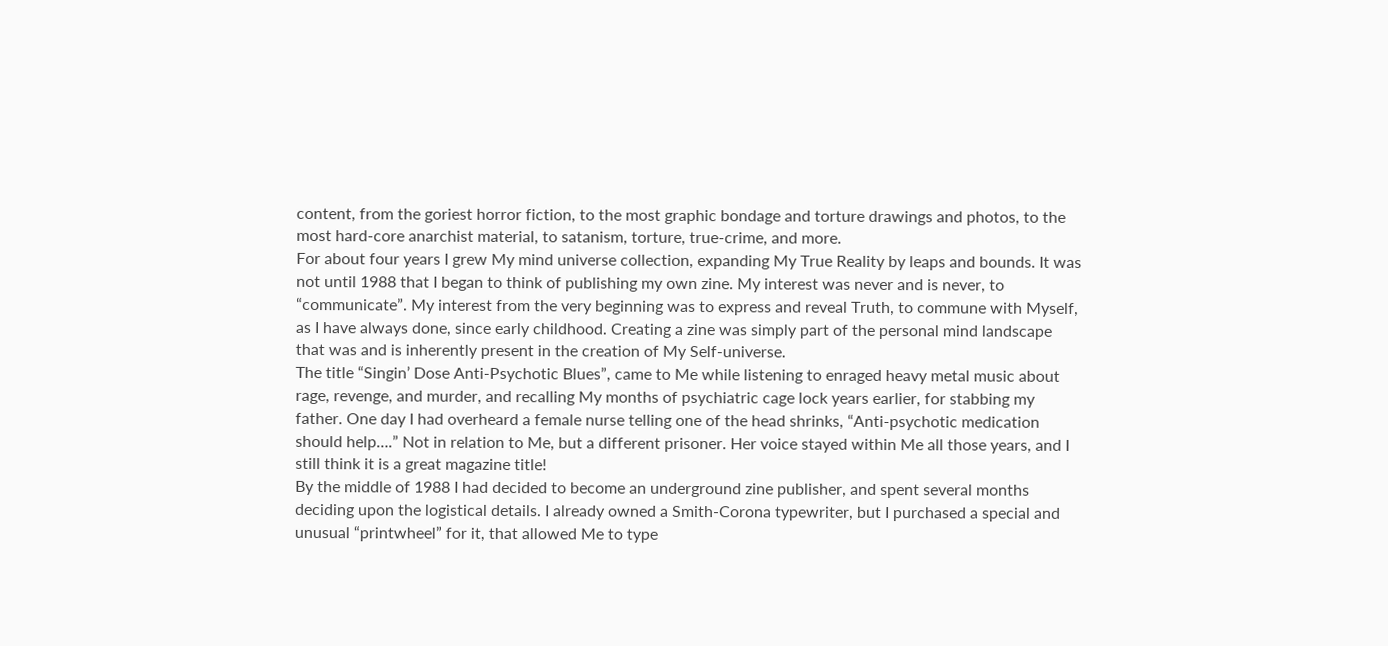content, from the goriest horror fiction, to the most graphic bondage and torture drawings and photos, to the most hard-core anarchist material, to satanism, torture, true-crime, and more.
For about four years I grew My mind universe collection, expanding My True Reality by leaps and bounds. It was not until 1988 that I began to think of publishing my own zine. My interest was never and is never, to “communicate”. My interest from the very beginning was to express and reveal Truth, to commune with Myself, as I have always done, since early childhood. Creating a zine was simply part of the personal mind landscape that was and is inherently present in the creation of My Self-universe.
The title “Singin’ Dose Anti-Psychotic Blues”, came to Me while listening to enraged heavy metal music about rage, revenge, and murder, and recalling My months of psychiatric cage lock years earlier, for stabbing my father. One day I had overheard a female nurse telling one of the head shrinks, “Anti-psychotic medication should help….” Not in relation to Me, but a different prisoner. Her voice stayed within Me all those years, and I still think it is a great magazine title!
By the middle of 1988 I had decided to become an underground zine publisher, and spent several months deciding upon the logistical details. I already owned a Smith-Corona typewriter, but I purchased a special and unusual “printwheel” for it, that allowed Me to type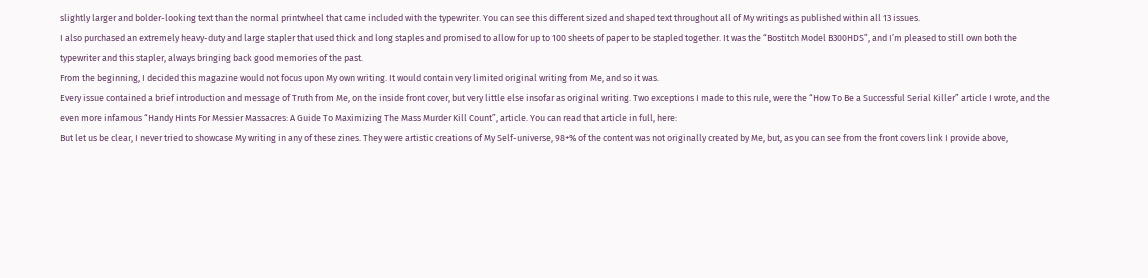slightly larger and bolder-looking text than the normal printwheel that came included with the typewriter. You can see this different sized and shaped text throughout all of My writings as published within all 13 issues.
I also purchased an extremely heavy-duty and large stapler that used thick and long staples and promised to allow for up to 100 sheets of paper to be stapled together. It was the “Bostitch Model B300HDS”, and I’m pleased to still own both the typewriter and this stapler, always bringing back good memories of the past.
From the beginning, I decided this magazine would not focus upon My own writing. It would contain very limited original writing from Me, and so it was.
Every issue contained a brief introduction and message of Truth from Me, on the inside front cover, but very little else insofar as original writing. Two exceptions I made to this rule, were the “How To Be a Successful Serial Killer” article I wrote, and the even more infamous “Handy Hints For Messier Massacres: A Guide To Maximizing The Mass Murder Kill Count”, article. You can read that article in full, here:
But let us be clear, I never tried to showcase My writing in any of these zines. They were artistic creations of My Self-universe, 98+% of the content was not originally created by Me, but, as you can see from the front covers link I provide above,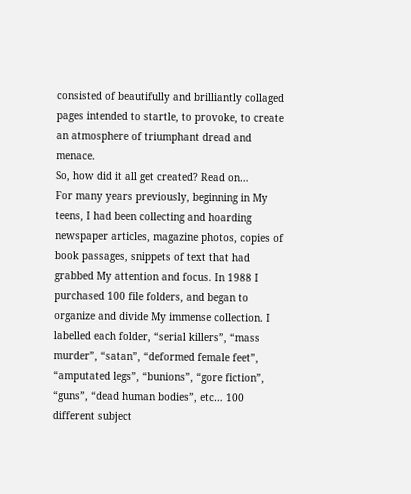consisted of beautifully and brilliantly collaged pages intended to startle, to provoke, to create an atmosphere of triumphant dread and menace.
So, how did it all get created? Read on…
For many years previously, beginning in My teens, I had been collecting and hoarding newspaper articles, magazine photos, copies of book passages, snippets of text that had grabbed My attention and focus. In 1988 I purchased 100 file folders, and began to organize and divide My immense collection. I labelled each folder, “serial killers”, “mass murder”, “satan”, “deformed female feet”, “amputated legs”, “bunions”, “gore fiction”, “guns”, “dead human bodies”, etc… 100 different subject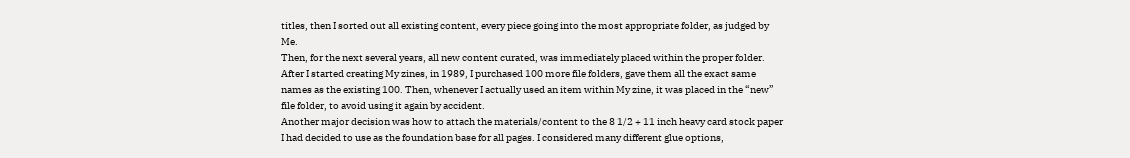titles, then I sorted out all existing content, every piece going into the most appropriate folder, as judged by Me.
Then, for the next several years, all new content curated, was immediately placed within the proper folder. After I started creating My zines, in 1989, I purchased 100 more file folders, gave them all the exact same names as the existing 100. Then, whenever I actually used an item within My zine, it was placed in the “new” file folder, to avoid using it again by accident.
Another major decision was how to attach the materials/content to the 8 1/2 + 11 inch heavy card stock paper I had decided to use as the foundation base for all pages. I considered many different glue options,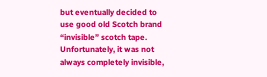but eventually decided to use good old Scotch brand “invisible” scotch tape. Unfortunately, it was not always completely invisible,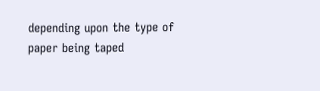depending upon the type of paper being taped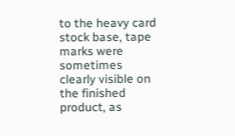to the heavy card stock base, tape marks were sometimes clearly visible on the finished product, as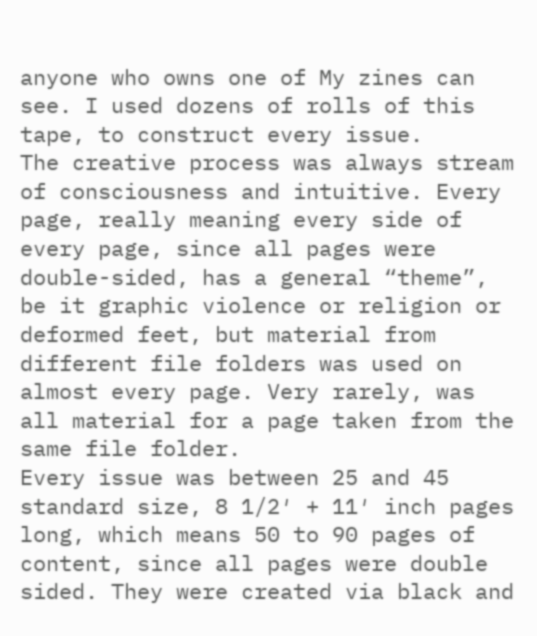anyone who owns one of My zines can see. I used dozens of rolls of this tape, to construct every issue.
The creative process was always stream of consciousness and intuitive. Every page, really meaning every side of every page, since all pages were double-sided, has a general “theme”, be it graphic violence or religion or deformed feet, but material from different file folders was used on almost every page. Very rarely, was all material for a page taken from the same file folder.
Every issue was between 25 and 45 standard size, 8 1/2′ + 11′ inch pages long, which means 50 to 90 pages of content, since all pages were double sided. They were created via black and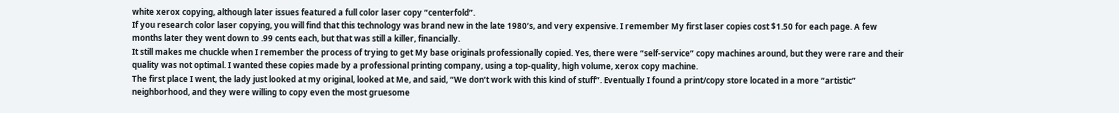white xerox copying, although later issues featured a full color laser copy “centerfold”.
If you research color laser copying, you will find that this technology was brand new in the late 1980’s, and very expensive. I remember My first laser copies cost $1.50 for each page. A few months later they went down to .99 cents each, but that was still a killer, financially.
It still makes me chuckle when I remember the process of trying to get My base originals professionally copied. Yes, there were “self-service” copy machines around, but they were rare and their quality was not optimal. I wanted these copies made by a professional printing company, using a top-quality, high volume, xerox copy machine.
The first place I went, the lady just looked at my original, looked at Me, and said, “We don’t work with this kind of stuff”. Eventually I found a print/copy store located in a more “artistic” neighborhood, and they were willing to copy even the most gruesome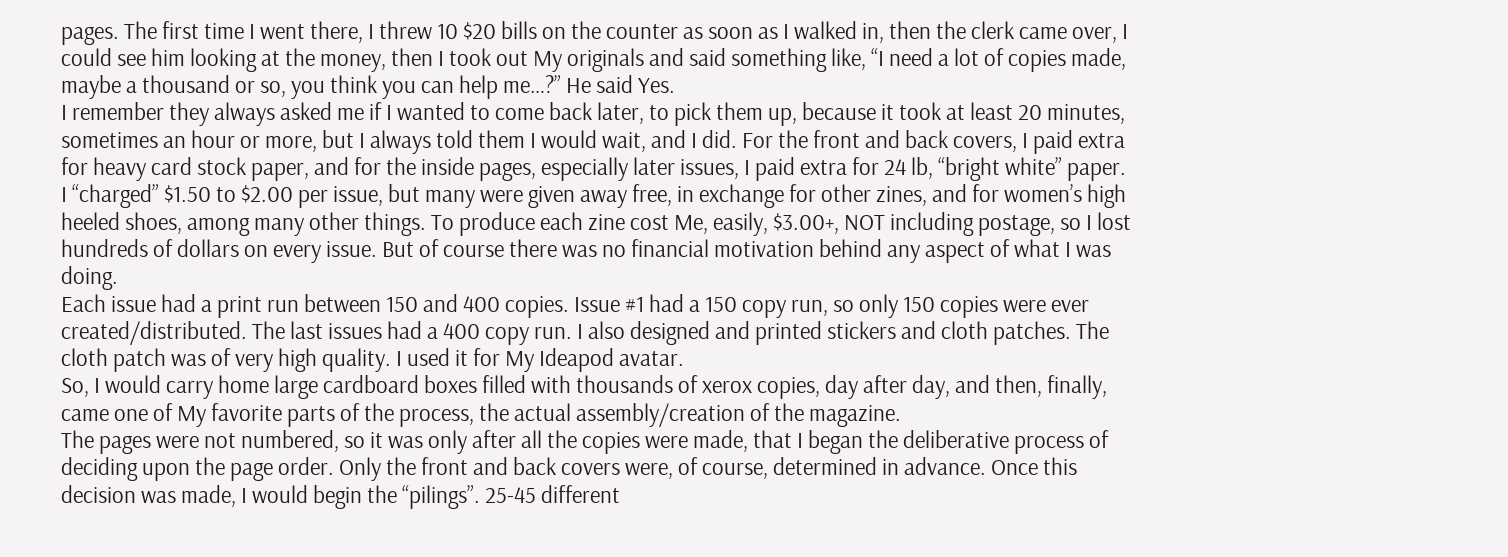pages. The first time I went there, I threw 10 $20 bills on the counter as soon as I walked in, then the clerk came over, I could see him looking at the money, then I took out My originals and said something like, “I need a lot of copies made, maybe a thousand or so, you think you can help me…?” He said Yes.
I remember they always asked me if I wanted to come back later, to pick them up, because it took at least 20 minutes, sometimes an hour or more, but I always told them I would wait, and I did. For the front and back covers, I paid extra for heavy card stock paper, and for the inside pages, especially later issues, I paid extra for 24 lb, “bright white” paper.
I “charged” $1.50 to $2.00 per issue, but many were given away free, in exchange for other zines, and for women’s high heeled shoes, among many other things. To produce each zine cost Me, easily, $3.00+, NOT including postage, so I lost hundreds of dollars on every issue. But of course there was no financial motivation behind any aspect of what I was doing.
Each issue had a print run between 150 and 400 copies. Issue #1 had a 150 copy run, so only 150 copies were ever created/distributed. The last issues had a 400 copy run. I also designed and printed stickers and cloth patches. The cloth patch was of very high quality. I used it for My Ideapod avatar.
So, I would carry home large cardboard boxes filled with thousands of xerox copies, day after day, and then, finally, came one of My favorite parts of the process, the actual assembly/creation of the magazine.
The pages were not numbered, so it was only after all the copies were made, that I began the deliberative process of deciding upon the page order. Only the front and back covers were, of course, determined in advance. Once this decision was made, I would begin the “pilings”. 25-45 different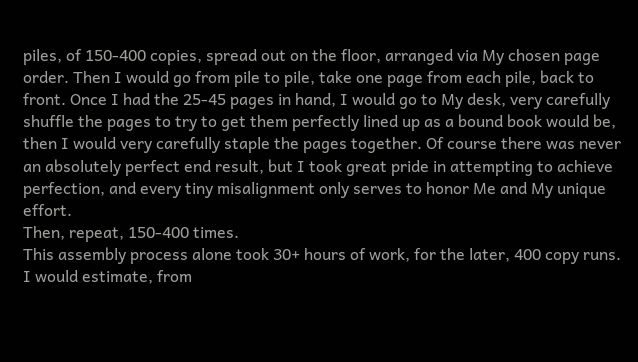piles, of 150-400 copies, spread out on the floor, arranged via My chosen page order. Then I would go from pile to pile, take one page from each pile, back to front. Once I had the 25-45 pages in hand, I would go to My desk, very carefully shuffle the pages to try to get them perfectly lined up as a bound book would be, then I would very carefully staple the pages together. Of course there was never an absolutely perfect end result, but I took great pride in attempting to achieve perfection, and every tiny misalignment only serves to honor Me and My unique effort.
Then, repeat, 150-400 times.
This assembly process alone took 30+ hours of work, for the later, 400 copy runs.
I would estimate, from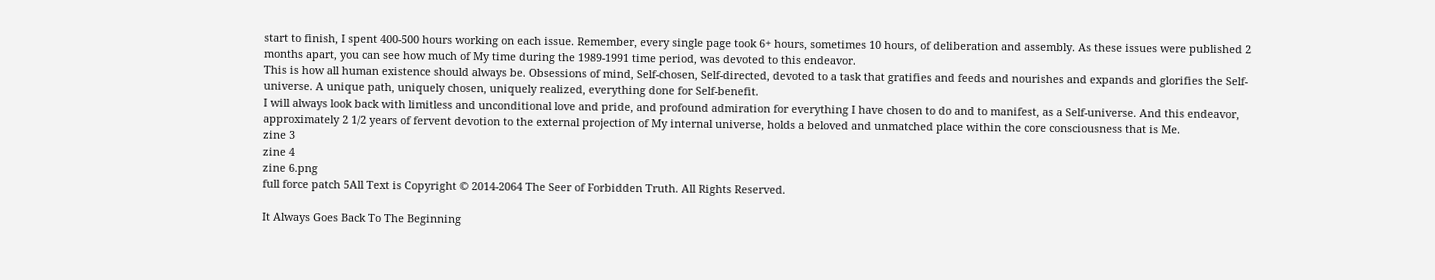start to finish, I spent 400-500 hours working on each issue. Remember, every single page took 6+ hours, sometimes 10 hours, of deliberation and assembly. As these issues were published 2 months apart, you can see how much of My time during the 1989-1991 time period, was devoted to this endeavor.
This is how all human existence should always be. Obsessions of mind, Self-chosen, Self-directed, devoted to a task that gratifies and feeds and nourishes and expands and glorifies the Self-universe. A unique path, uniquely chosen, uniquely realized, everything done for Self-benefit.
I will always look back with limitless and unconditional love and pride, and profound admiration for everything I have chosen to do and to manifest, as a Self-universe. And this endeavor, approximately 2 1/2 years of fervent devotion to the external projection of My internal universe, holds a beloved and unmatched place within the core consciousness that is Me.
zine 3
zine 4
zine 6.png
full force patch 5All Text is Copyright © 2014-2064 The Seer of Forbidden Truth. All Rights Reserved.

It Always Goes Back To The Beginning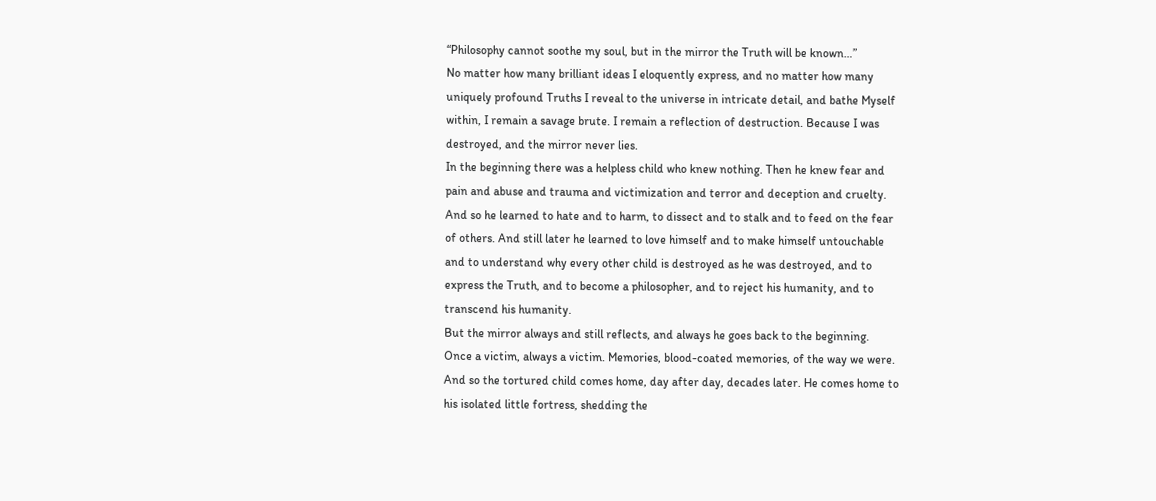“Philosophy cannot soothe my soul, but in the mirror the Truth will be known…”
No matter how many brilliant ideas I eloquently express, and no matter how many uniquely profound Truths I reveal to the universe in intricate detail, and bathe Myself within, I remain a savage brute. I remain a reflection of destruction. Because I was destroyed, and the mirror never lies.
In the beginning there was a helpless child who knew nothing. Then he knew fear and pain and abuse and trauma and victimization and terror and deception and cruelty. And so he learned to hate and to harm, to dissect and to stalk and to feed on the fear of others. And still later he learned to love himself and to make himself untouchable and to understand why every other child is destroyed as he was destroyed, and to express the Truth, and to become a philosopher, and to reject his humanity, and to transcend his humanity.
But the mirror always and still reflects, and always he goes back to the beginning.
Once a victim, always a victim. Memories, blood-coated memories, of the way we were.
And so the tortured child comes home, day after day, decades later. He comes home to his isolated little fortress, shedding the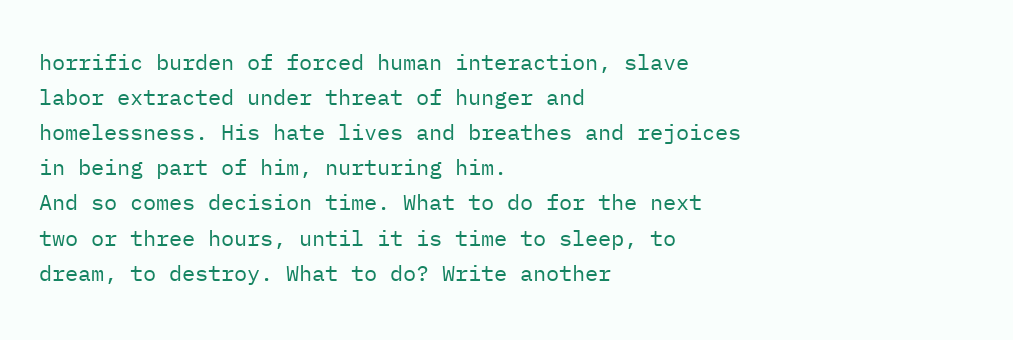horrific burden of forced human interaction, slave labor extracted under threat of hunger and homelessness. His hate lives and breathes and rejoices in being part of him, nurturing him.
And so comes decision time. What to do for the next two or three hours, until it is time to sleep, to dream, to destroy. What to do? Write another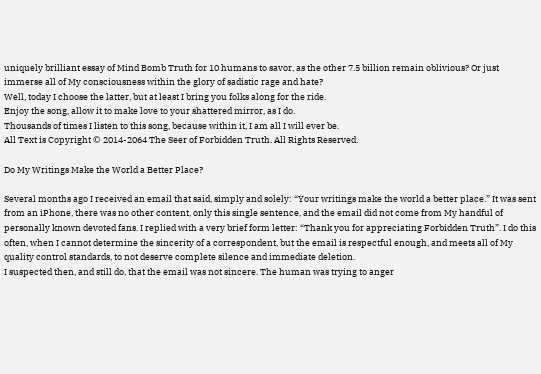uniquely brilliant essay of Mind Bomb Truth for 10 humans to savor, as the other 7.5 billion remain oblivious? Or just immerse all of My consciousness within the glory of sadistic rage and hate?
Well, today I choose the latter, but at least I bring you folks along for the ride.
Enjoy the song, allow it to make love to your shattered mirror, as I do.
Thousands of times I listen to this song, because within it, I am all I will ever be.
All Text is Copyright © 2014-2064 The Seer of Forbidden Truth. All Rights Reserved.

Do My Writings Make the World a Better Place?

Several months ago I received an email that said, simply and solely: “Your writings make the world a better place.” It was sent from an iPhone, there was no other content, only this single sentence, and the email did not come from My handful of personally known devoted fans. I replied with a very brief form letter: “Thank you for appreciating Forbidden Truth”. I do this often, when I cannot determine the sincerity of a correspondent, but the email is respectful enough, and meets all of My quality control standards, to not deserve complete silence and immediate deletion.
I suspected then, and still do, that the email was not sincere. The human was trying to anger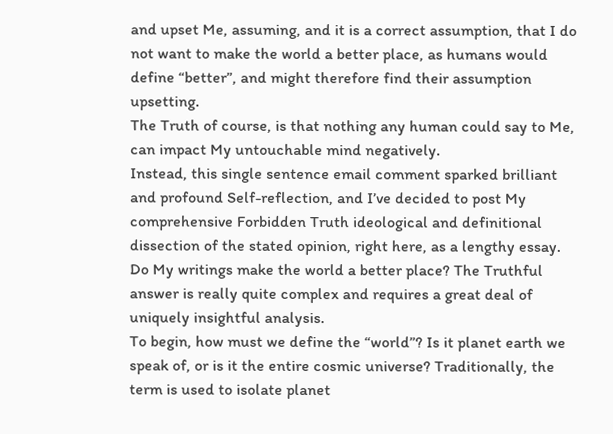and upset Me, assuming, and it is a correct assumption, that I do not want to make the world a better place, as humans would define “better”, and might therefore find their assumption upsetting.
The Truth of course, is that nothing any human could say to Me, can impact My untouchable mind negatively.
Instead, this single sentence email comment sparked brilliant and profound Self-reflection, and I’ve decided to post My comprehensive Forbidden Truth ideological and definitional dissection of the stated opinion, right here, as a lengthy essay. Do My writings make the world a better place? The Truthful answer is really quite complex and requires a great deal of uniquely insightful analysis.
To begin, how must we define the “world”? Is it planet earth we speak of, or is it the entire cosmic universe? Traditionally, the term is used to isolate planet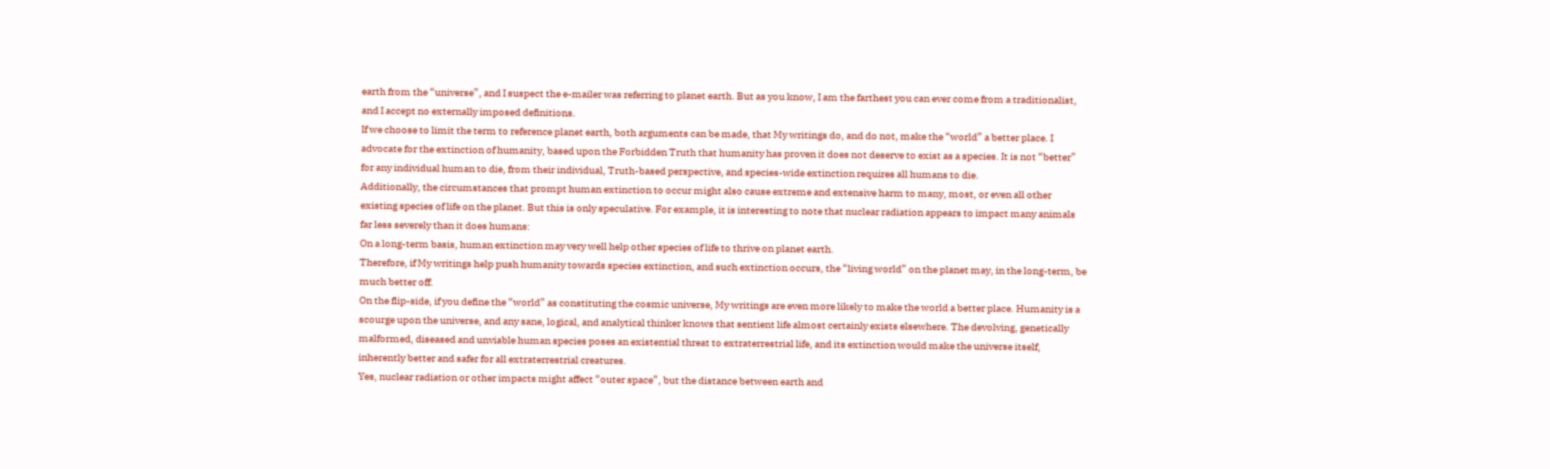earth from the “universe”, and I suspect the e-mailer was referring to planet earth. But as you know, I am the farthest you can ever come from a traditionalist, and I accept no externally imposed definitions.
If we choose to limit the term to reference planet earth, both arguments can be made, that My writings do, and do not, make the “world” a better place. I advocate for the extinction of humanity, based upon the Forbidden Truth that humanity has proven it does not deserve to exist as a species. It is not “better” for any individual human to die, from their individual, Truth-based perspective, and species-wide extinction requires all humans to die.
Additionally, the circumstances that prompt human extinction to occur might also cause extreme and extensive harm to many, most, or even all other existing species of life on the planet. But this is only speculative. For example, it is interesting to note that nuclear radiation appears to impact many animals far less severely than it does humans:
On a long-term basis, human extinction may very well help other species of life to thrive on planet earth.
Therefore, if My writings help push humanity towards species extinction, and such extinction occurs, the “living world” on the planet may, in the long-term, be much better off.
On the flip-side, if you define the “world” as constituting the cosmic universe, My writings are even more likely to make the world a better place. Humanity is a scourge upon the universe, and any sane, logical, and analytical thinker knows that sentient life almost certainly exists elsewhere. The devolving, genetically malformed, diseased and unviable human species poses an existential threat to extraterrestrial life, and its extinction would make the universe itself, inherently better and safer for all extraterrestrial creatures.
Yes, nuclear radiation or other impacts might affect “outer space”, but the distance between earth and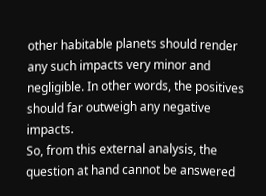other habitable planets should render any such impacts very minor and negligible. In other words, the positives should far outweigh any negative impacts.
So, from this external analysis, the question at hand cannot be answered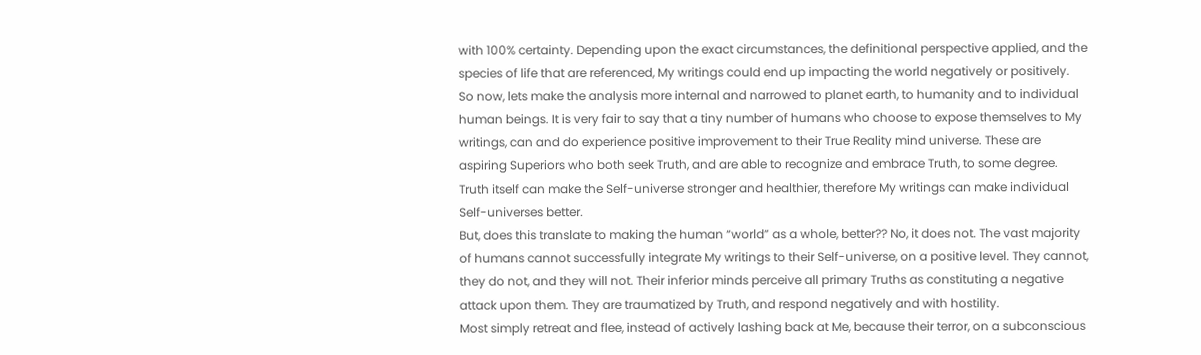with 100% certainty. Depending upon the exact circumstances, the definitional perspective applied, and the species of life that are referenced, My writings could end up impacting the world negatively or positively.
So now, lets make the analysis more internal and narrowed to planet earth, to humanity and to individual human beings. It is very fair to say that a tiny number of humans who choose to expose themselves to My writings, can and do experience positive improvement to their True Reality mind universe. These are aspiring Superiors who both seek Truth, and are able to recognize and embrace Truth, to some degree. Truth itself can make the Self-universe stronger and healthier, therefore My writings can make individual Self-universes better.
But, does this translate to making the human “world” as a whole, better?? No, it does not. The vast majority of humans cannot successfully integrate My writings to their Self-universe, on a positive level. They cannot, they do not, and they will not. Their inferior minds perceive all primary Truths as constituting a negative attack upon them. They are traumatized by Truth, and respond negatively and with hostility.
Most simply retreat and flee, instead of actively lashing back at Me, because their terror, on a subconscious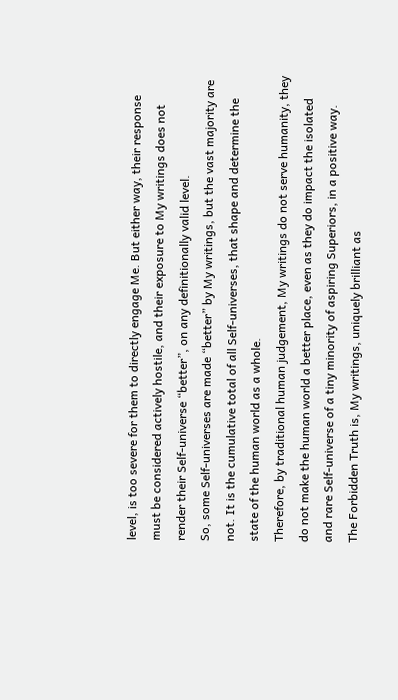level, is too severe for them to directly engage Me. But either way, their response must be considered actively hostile, and their exposure to My writings does not render their Self-universe “better”, on any definitionally valid level.
So, some Self-universes are made “better” by My writings, but the vast majority are not. It is the cumulative total of all Self-universes, that shape and determine the state of the human world as a whole.
Therefore, by traditional human judgement, My writings do not serve humanity, they do not make the human world a better place, even as they do impact the isolated and rare Self-universe of a tiny minority of aspiring Superiors, in a positive way.
The Forbidden Truth is, My writings, uniquely brilliant as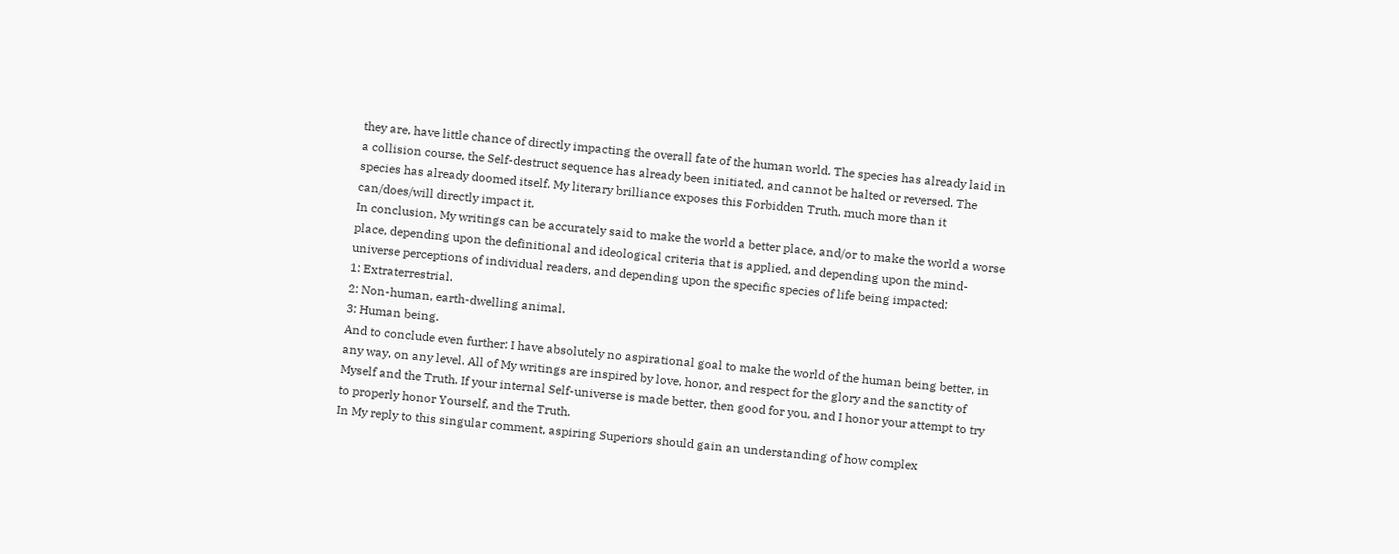they are, have little chance of directly impacting the overall fate of the human world. The species has already laid in a collision course, the Self-destruct sequence has already been initiated, and cannot be halted or reversed. The species has already doomed itself. My literary brilliance exposes this Forbidden Truth, much more than it can/does/will directly impact it.
In conclusion, My writings can be accurately said to make the world a better place, and/or to make the world a worse place, depending upon the definitional and ideological criteria that is applied, and depending upon the mind-universe perceptions of individual readers, and depending upon the specific species of life being impacted:
1: Extraterrestrial.
2: Non-human, earth-dwelling animal.
3: Human being.
And to conclude even further: I have absolutely no aspirational goal to make the world of the human being better, in any way, on any level. All of My writings are inspired by love, honor, and respect for the glory and the sanctity of Myself and the Truth. If your internal Self-universe is made better, then good for you, and I honor your attempt to try to properly honor Yourself, and the Truth.
In My reply to this singular comment, aspiring Superiors should gain an understanding of how complex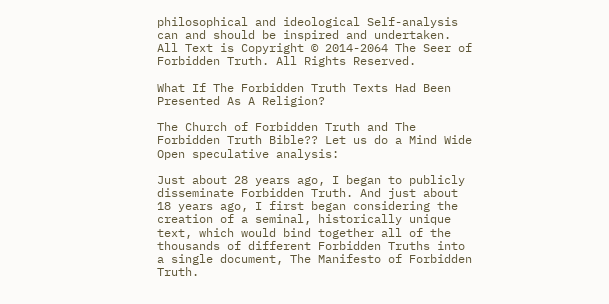philosophical and ideological Self-analysis can and should be inspired and undertaken.
All Text is Copyright © 2014-2064 The Seer of Forbidden Truth. All Rights Reserved.

What If The Forbidden Truth Texts Had Been Presented As A Religion?

The Church of Forbidden Truth and The Forbidden Truth Bible?? Let us do a Mind Wide Open speculative analysis:

Just about 28 years ago, I began to publicly disseminate Forbidden Truth. And just about 18 years ago, I first began considering the creation of a seminal, historically unique text, which would bind together all of the thousands of different Forbidden Truths into a single document, The Manifesto of Forbidden Truth.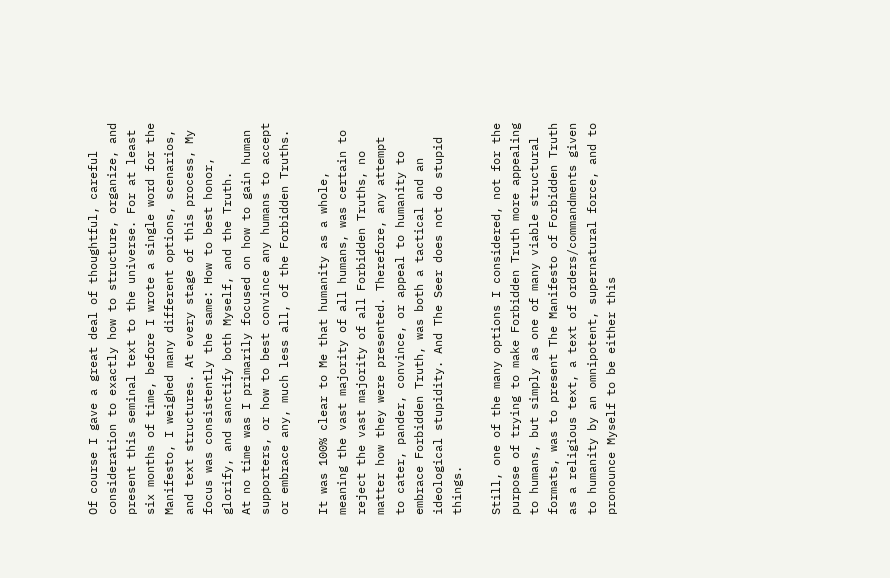Of course I gave a great deal of thoughtful, careful consideration to exactly how to structure, organize, and present this seminal text to the universe. For at least six months of time, before I wrote a single word for the Manifesto, I weighed many different options, scenarios, and text structures. At every stage of this process, My focus was consistently the same: How to best honor, glorify, and sanctify both Myself, and the Truth.
At no time was I primarily focused on how to gain human supporters, or how to best convince any humans to accept or embrace any, much less all, of the Forbidden Truths.

It was 100% clear to Me that humanity as a whole, meaning the vast majority of all humans, was certain to reject the vast majority of all Forbidden Truths, no matter how they were presented. Therefore, any attempt to cater, pander, convince, or appeal to humanity to embrace Forbidden Truth, was both a tactical and an ideological stupidity. And The Seer does not do stupid things.

Still, one of the many options I considered, not for the purpose of trying to make Forbidden Truth more appealing to humans, but simply as one of many viable structural formats, was to present The Manifesto of Forbidden Truth as a religious text, a text of orders/commandments given to humanity by an omnipotent, supernatural force, and to pronounce Myself to be either this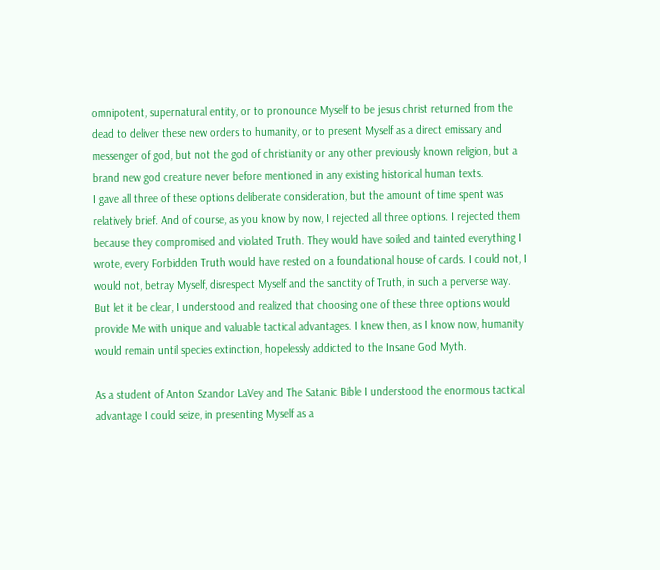omnipotent, supernatural entity, or to pronounce Myself to be jesus christ returned from the dead to deliver these new orders to humanity, or to present Myself as a direct emissary and messenger of god, but not the god of christianity or any other previously known religion, but a brand new god creature never before mentioned in any existing historical human texts.
I gave all three of these options deliberate consideration, but the amount of time spent was relatively brief. And of course, as you know by now, I rejected all three options. I rejected them because they compromised and violated Truth. They would have soiled and tainted everything I wrote, every Forbidden Truth would have rested on a foundational house of cards. I could not, I would not, betray Myself, disrespect Myself and the sanctity of Truth, in such a perverse way.
But let it be clear, I understood and realized that choosing one of these three options would provide Me with unique and valuable tactical advantages. I knew then, as I know now, humanity would remain until species extinction, hopelessly addicted to the Insane God Myth.

As a student of Anton Szandor LaVey and The Satanic Bible I understood the enormous tactical advantage I could seize, in presenting Myself as a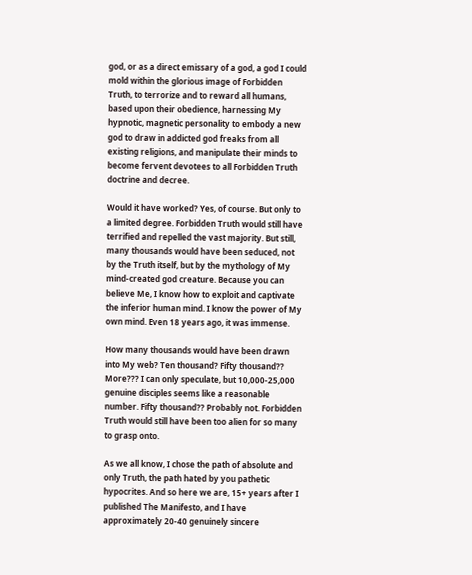god, or as a direct emissary of a god, a god I could mold within the glorious image of Forbidden Truth, to terrorize and to reward all humans, based upon their obedience, harnessing My hypnotic, magnetic personality to embody a new god to draw in addicted god freaks from all existing religions, and manipulate their minds to become fervent devotees to all Forbidden Truth doctrine and decree.

Would it have worked? Yes, of course. But only to a limited degree. Forbidden Truth would still have terrified and repelled the vast majority. But still, many thousands would have been seduced, not by the Truth itself, but by the mythology of My mind-created god creature. Because you can believe Me, I know how to exploit and captivate the inferior human mind. I know the power of My own mind. Even 18 years ago, it was immense.

How many thousands would have been drawn into My web? Ten thousand? Fifty thousand?? More??? I can only speculate, but 10,000-25,000 genuine disciples seems like a reasonable number. Fifty thousand?? Probably not. Forbidden Truth would still have been too alien for so many to grasp onto.

As we all know, I chose the path of absolute and only Truth, the path hated by you pathetic hypocrites. And so here we are, 15+ years after I published The Manifesto, and I have approximately 20-40 genuinely sincere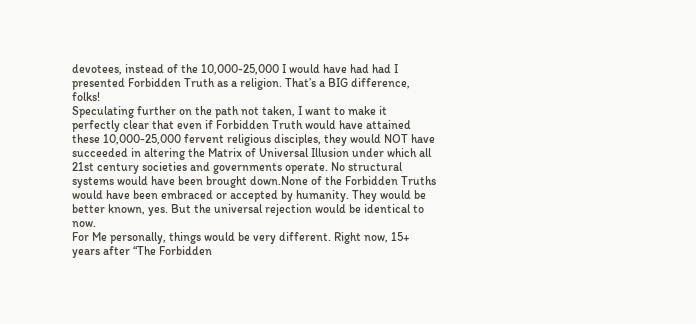devotees, instead of the 10,000-25,000 I would have had had I presented Forbidden Truth as a religion. That’s a BIG difference, folks!
Speculating further on the path not taken, I want to make it perfectly clear that even if Forbidden Truth would have attained these 10,000-25,000 fervent religious disciples, they would NOT have succeeded in altering the Matrix of Universal Illusion under which all 21st century societies and governments operate. No structural systems would have been brought down.None of the Forbidden Truths would have been embraced or accepted by humanity. They would be better known, yes. But the universal rejection would be identical to now.
For Me personally, things would be very different. Right now, 15+ years after “The Forbidden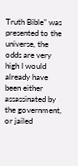Truth Bible” was presented to the universe, the odds are very high I would already have been either assassinated by the government, or jailed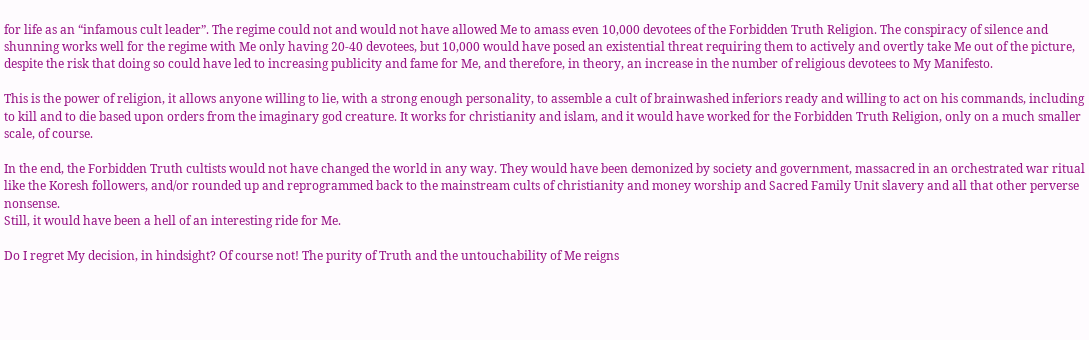for life as an “infamous cult leader”. The regime could not and would not have allowed Me to amass even 10,000 devotees of the Forbidden Truth Religion. The conspiracy of silence and shunning works well for the regime with Me only having 20-40 devotees, but 10,000 would have posed an existential threat requiring them to actively and overtly take Me out of the picture, despite the risk that doing so could have led to increasing publicity and fame for Me, and therefore, in theory, an increase in the number of religious devotees to My Manifesto.

This is the power of religion, it allows anyone willing to lie, with a strong enough personality, to assemble a cult of brainwashed inferiors ready and willing to act on his commands, including to kill and to die based upon orders from the imaginary god creature. It works for christianity and islam, and it would have worked for the Forbidden Truth Religion, only on a much smaller scale, of course.

In the end, the Forbidden Truth cultists would not have changed the world in any way. They would have been demonized by society and government, massacred in an orchestrated war ritual like the Koresh followers, and/or rounded up and reprogrammed back to the mainstream cults of christianity and money worship and Sacred Family Unit slavery and all that other perverse nonsense.
Still, it would have been a hell of an interesting ride for Me.

Do I regret My decision, in hindsight? Of course not! The purity of Truth and the untouchability of Me reigns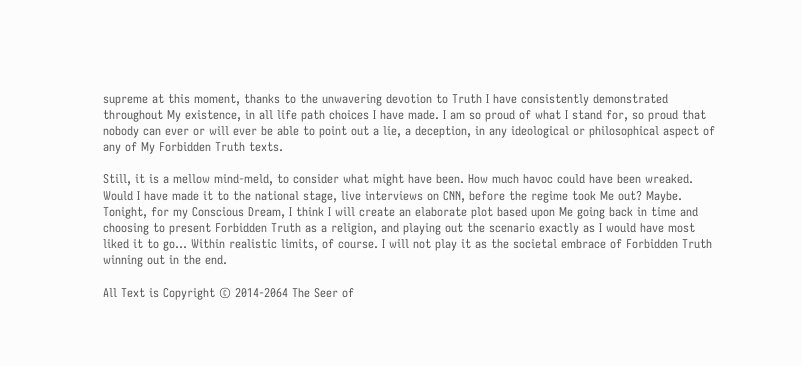supreme at this moment, thanks to the unwavering devotion to Truth I have consistently demonstrated throughout My existence, in all life path choices I have made. I am so proud of what I stand for, so proud that nobody can ever or will ever be able to point out a lie, a deception, in any ideological or philosophical aspect of any of My Forbidden Truth texts.

Still, it is a mellow mind-meld, to consider what might have been. How much havoc could have been wreaked. Would I have made it to the national stage, live interviews on CNN, before the regime took Me out? Maybe.
Tonight, for my Conscious Dream, I think I will create an elaborate plot based upon Me going back in time and choosing to present Forbidden Truth as a religion, and playing out the scenario exactly as I would have most liked it to go… Within realistic limits, of course. I will not play it as the societal embrace of Forbidden Truth winning out in the end.

All Text is Copyright © 2014-2064 The Seer of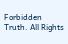Forbidden Truth. All Rights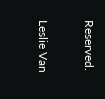Reserved.


Leslie Van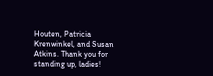Houten, Patricia Krenwinkel, and Susan Atkins. Thank you for standing up, ladies!